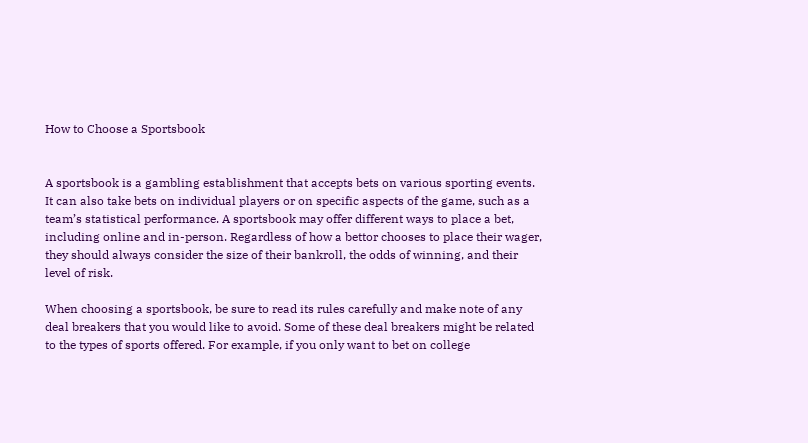How to Choose a Sportsbook


A sportsbook is a gambling establishment that accepts bets on various sporting events. It can also take bets on individual players or on specific aspects of the game, such as a team’s statistical performance. A sportsbook may offer different ways to place a bet, including online and in-person. Regardless of how a bettor chooses to place their wager, they should always consider the size of their bankroll, the odds of winning, and their level of risk.

When choosing a sportsbook, be sure to read its rules carefully and make note of any deal breakers that you would like to avoid. Some of these deal breakers might be related to the types of sports offered. For example, if you only want to bet on college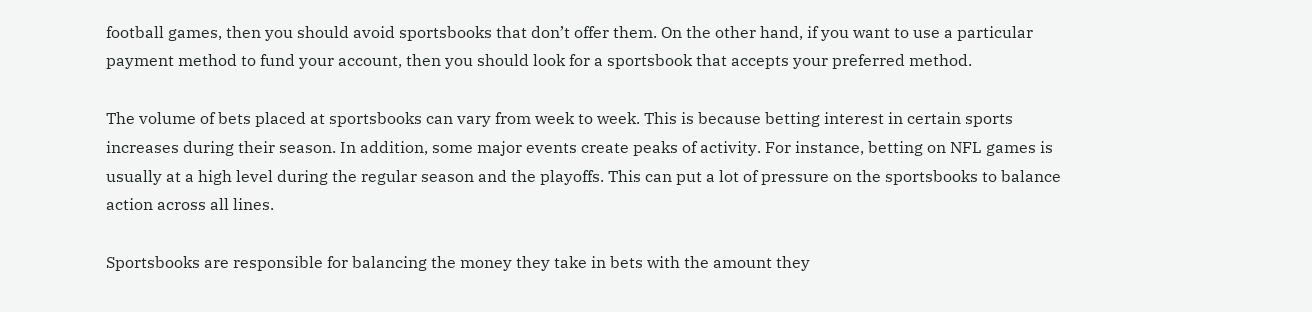football games, then you should avoid sportsbooks that don’t offer them. On the other hand, if you want to use a particular payment method to fund your account, then you should look for a sportsbook that accepts your preferred method.

The volume of bets placed at sportsbooks can vary from week to week. This is because betting interest in certain sports increases during their season. In addition, some major events create peaks of activity. For instance, betting on NFL games is usually at a high level during the regular season and the playoffs. This can put a lot of pressure on the sportsbooks to balance action across all lines.

Sportsbooks are responsible for balancing the money they take in bets with the amount they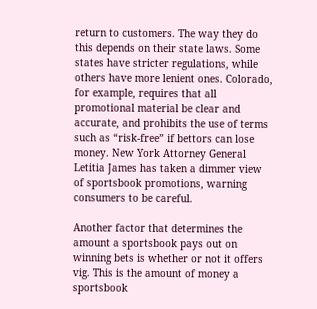return to customers. The way they do this depends on their state laws. Some states have stricter regulations, while others have more lenient ones. Colorado, for example, requires that all promotional material be clear and accurate, and prohibits the use of terms such as “risk-free” if bettors can lose money. New York Attorney General Letitia James has taken a dimmer view of sportsbook promotions, warning consumers to be careful.

Another factor that determines the amount a sportsbook pays out on winning bets is whether or not it offers vig. This is the amount of money a sportsbook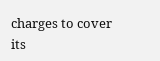charges to cover its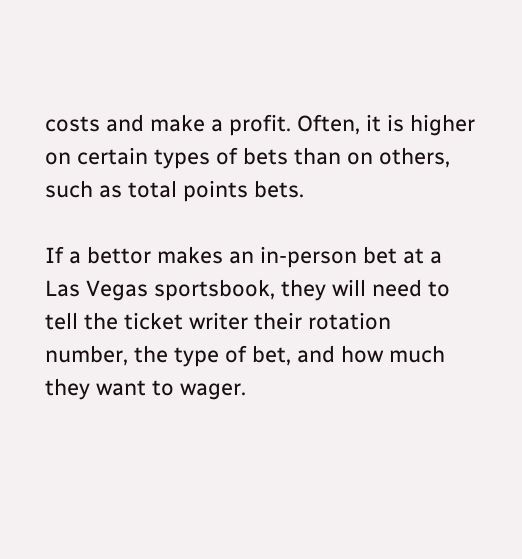costs and make a profit. Often, it is higher on certain types of bets than on others, such as total points bets.

If a bettor makes an in-person bet at a Las Vegas sportsbook, they will need to tell the ticket writer their rotation number, the type of bet, and how much they want to wager.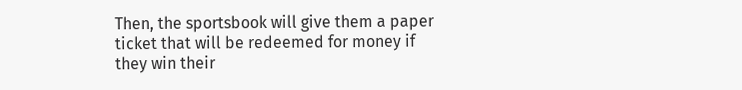Then, the sportsbook will give them a paper ticket that will be redeemed for money if they win their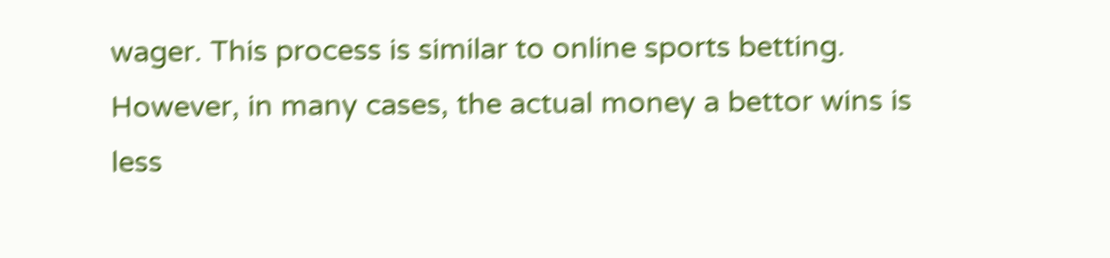wager. This process is similar to online sports betting. However, in many cases, the actual money a bettor wins is less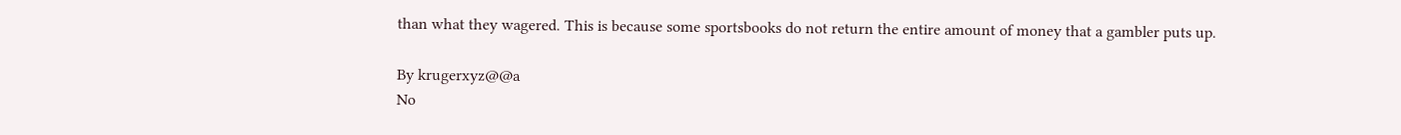than what they wagered. This is because some sportsbooks do not return the entire amount of money that a gambler puts up.

By krugerxyz@@a
No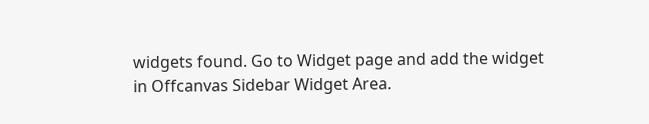widgets found. Go to Widget page and add the widget in Offcanvas Sidebar Widget Area.